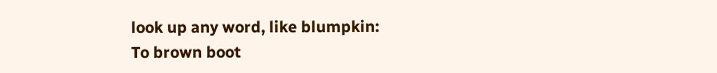look up any word, like blumpkin:
To brown boot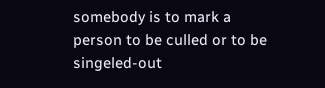somebody is to mark a person to be culled or to be singeled-out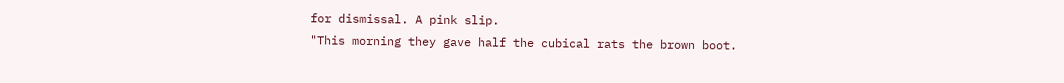for dismissal. A pink slip.
"This morning they gave half the cubical rats the brown boot.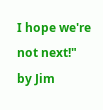I hope we're not next!"
by Jim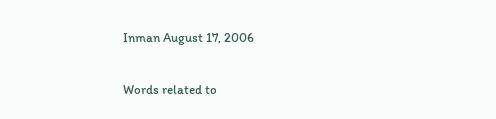Inman August 17, 2006

Words related to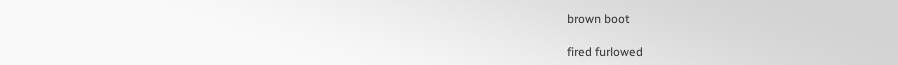brown boot

fired furlowed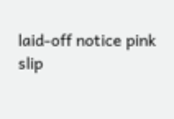laid-off notice pink slip